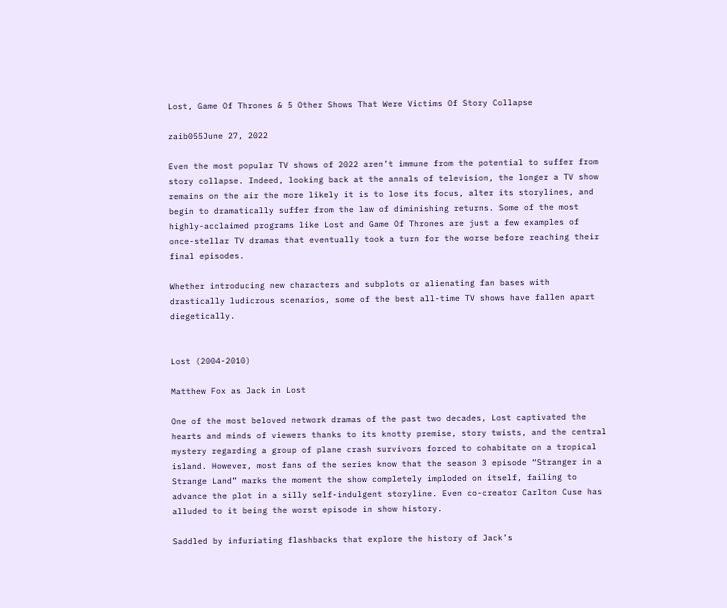Lost, Game Of Thrones & 5 Other Shows That Were Victims Of Story Collapse

zaib055June 27, 2022

Even the most popular TV shows of 2022 aren’t immune from the potential to suffer from story collapse. Indeed, looking back at the annals of television, the longer a TV show remains on the air the more likely it is to lose its focus, alter its storylines, and begin to dramatically suffer from the law of diminishing returns. Some of the most highly-acclaimed programs like Lost and Game Of Thrones are just a few examples of once-stellar TV dramas that eventually took a turn for the worse before reaching their final episodes.

Whether introducing new characters and subplots or alienating fan bases with drastically ludicrous scenarios, some of the best all-time TV shows have fallen apart diegetically.


Lost (2004-2010)

Matthew Fox as Jack in Lost

One of the most beloved network dramas of the past two decades, Lost captivated the hearts and minds of viewers thanks to its knotty premise, story twists, and the central mystery regarding a group of plane crash survivors forced to cohabitate on a tropical island. However, most fans of the series know that the season 3 episode “Stranger in a Strange Land” marks the moment the show completely imploded on itself, failing to advance the plot in a silly self-indulgent storyline. Even co-creator Carlton Cuse has alluded to it being the worst episode in show history.

Saddled by infuriating flashbacks that explore the history of Jack’s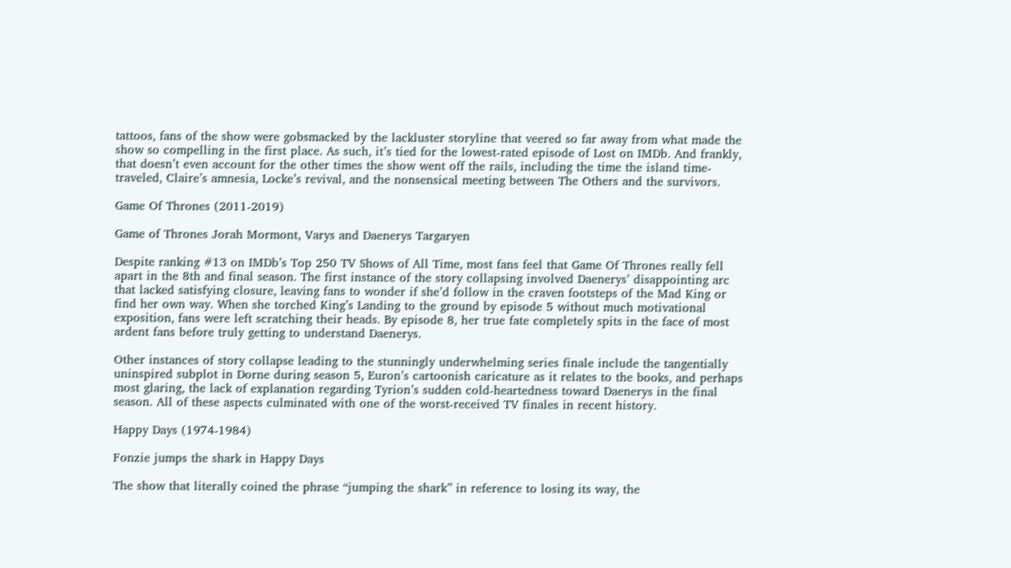tattoos, fans of the show were gobsmacked by the lackluster storyline that veered so far away from what made the show so compelling in the first place. As such, it’s tied for the lowest-rated episode of Lost on IMDb. And frankly, that doesn’t even account for the other times the show went off the rails, including the time the island time-traveled, Claire’s amnesia, Locke’s revival, and the nonsensical meeting between The Others and the survivors.

Game Of Thrones (2011-2019)

Game of Thrones Jorah Mormont, Varys and Daenerys Targaryen

Despite ranking #13 on IMDb’s Top 250 TV Shows of All Time, most fans feel that Game Of Thrones really fell apart in the 8th and final season. The first instance of the story collapsing involved Daenerys’ disappointing arc that lacked satisfying closure, leaving fans to wonder if she’d follow in the craven footsteps of the Mad King or find her own way. When she torched King’s Landing to the ground by episode 5 without much motivational exposition, fans were left scratching their heads. By episode 8, her true fate completely spits in the face of most ardent fans before truly getting to understand Daenerys.

Other instances of story collapse leading to the stunningly underwhelming series finale include the tangentially uninspired subplot in Dorne during season 5, Euron’s cartoonish caricature as it relates to the books, and perhaps most glaring, the lack of explanation regarding Tyrion’s sudden cold-heartedness toward Daenerys in the final season. All of these aspects culminated with one of the worst-received TV finales in recent history.

Happy Days (1974-1984)

Fonzie jumps the shark in Happy Days

The show that literally coined the phrase “jumping the shark” in reference to losing its way, the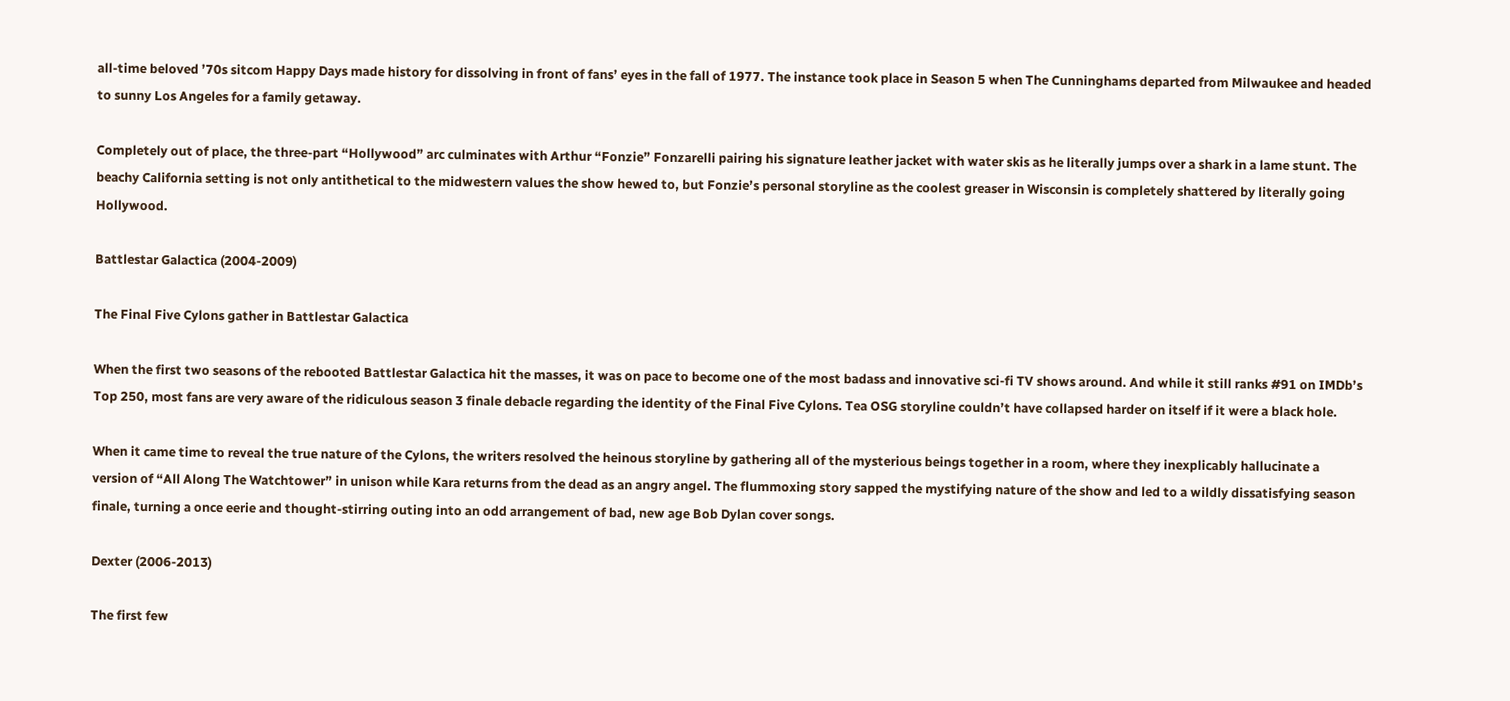all-time beloved ’70s sitcom Happy Days made history for dissolving in front of fans’ eyes in the fall of 1977. The instance took place in Season 5 when The Cunninghams departed from Milwaukee and headed to sunny Los Angeles for a family getaway.

Completely out of place, the three-part “Hollywood” arc culminates with Arthur “Fonzie” Fonzarelli pairing his signature leather jacket with water skis as he literally jumps over a shark in a lame stunt. The beachy California setting is not only antithetical to the midwestern values the show hewed to, but Fonzie’s personal storyline as the coolest greaser in Wisconsin is completely shattered by literally going Hollywood.

Battlestar Galactica (2004-2009)

The Final Five Cylons gather in Battlestar Galactica

When the first two seasons of the rebooted Battlestar Galactica hit the masses, it was on pace to become one of the most badass and innovative sci-fi TV shows around. And while it still ranks #91 on IMDb’s Top 250, most fans are very aware of the ridiculous season 3 finale debacle regarding the identity of the Final Five Cylons. Tea OSG storyline couldn’t have collapsed harder on itself if it were a black hole.

When it came time to reveal the true nature of the Cylons, the writers resolved the heinous storyline by gathering all of the mysterious beings together in a room, where they inexplicably hallucinate a version of “All Along The Watchtower” in unison while Kara returns from the dead as an angry angel. The flummoxing story sapped the mystifying nature of the show and led to a wildly dissatisfying season finale, turning a once eerie and thought-stirring outing into an odd arrangement of bad, new age Bob Dylan cover songs.

Dexter (2006-2013)

The first few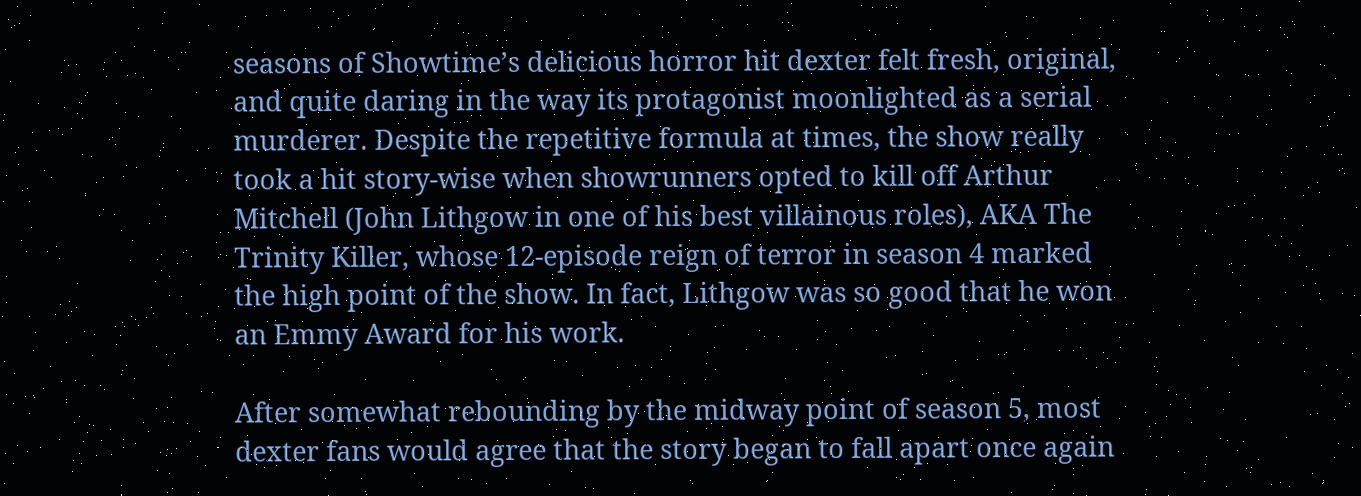seasons of Showtime’s delicious horror hit dexter felt fresh, original, and quite daring in the way its protagonist moonlighted as a serial murderer. Despite the repetitive formula at times, the show really took a hit story-wise when showrunners opted to kill off Arthur Mitchell (John Lithgow in one of his best villainous roles), AKA The Trinity Killer, whose 12-episode reign of terror in season 4 marked the high point of the show. In fact, Lithgow was so good that he won an Emmy Award for his work.

After somewhat rebounding by the midway point of season 5, most dexter fans would agree that the story began to fall apart once again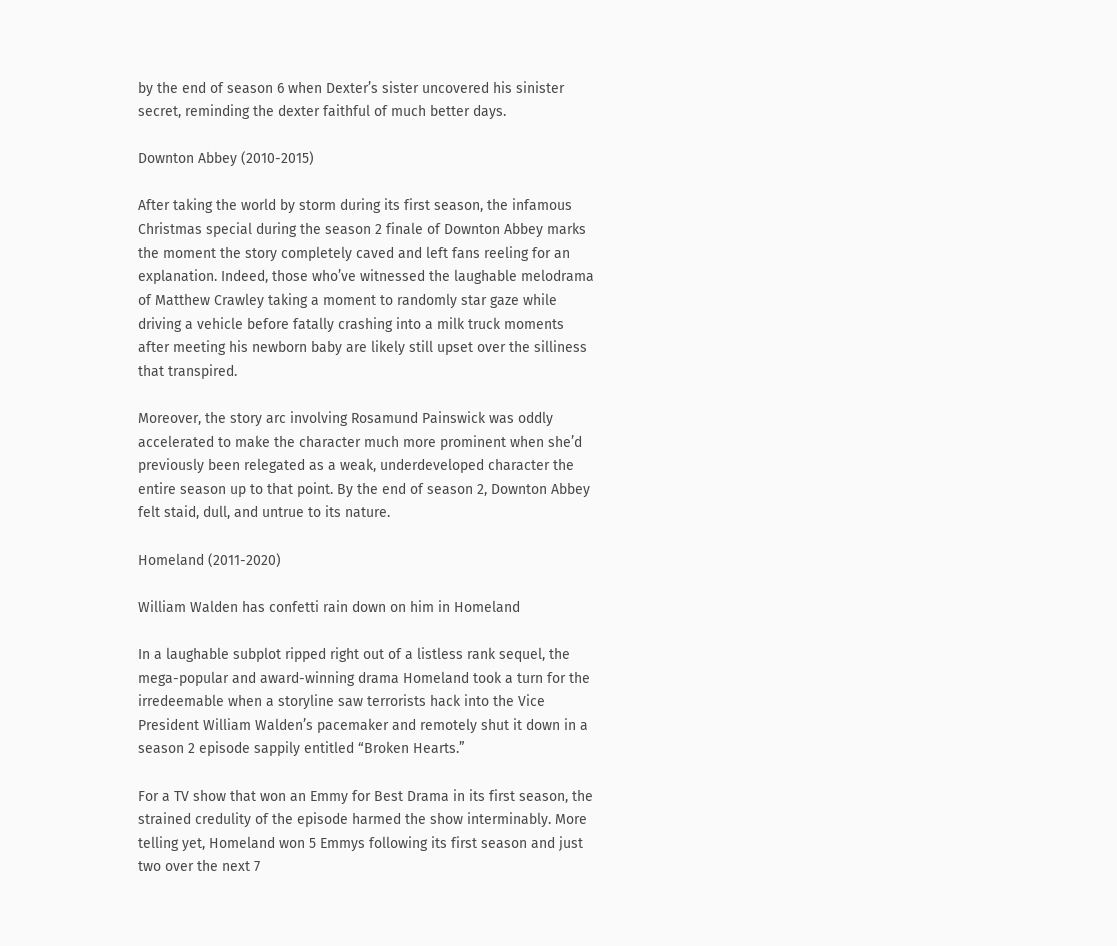by the end of season 6 when Dexter’s sister uncovered his sinister secret, reminding the dexter faithful of much better days.

Downton Abbey (2010-2015)

After taking the world by storm during its first season, the infamous Christmas special during the season 2 finale of Downton Abbey marks the moment the story completely caved and left fans reeling for an explanation. Indeed, those who’ve witnessed the laughable melodrama of Matthew Crawley taking a moment to randomly star gaze while driving a vehicle before fatally crashing into a milk truck moments after meeting his newborn baby are likely still upset over the silliness that transpired.

Moreover, the story arc involving Rosamund Painswick was oddly accelerated to make the character much more prominent when she’d previously been relegated as a weak, underdeveloped character the entire season up to that point. By the end of season 2, Downton Abbey felt staid, dull, and untrue to its nature.

Homeland (2011-2020)

William Walden has confetti rain down on him in Homeland

In a laughable subplot ripped right out of a listless rank sequel, the mega-popular and award-winning drama Homeland took a turn for the irredeemable when a storyline saw terrorists hack into the Vice President William Walden’s pacemaker and remotely shut it down in a season 2 episode sappily entitled “Broken Hearts.”

For a TV show that won an Emmy for Best Drama in its first season, the strained credulity of the episode harmed the show interminably. More telling yet, Homeland won 5 Emmys following its first season and just two over the next 7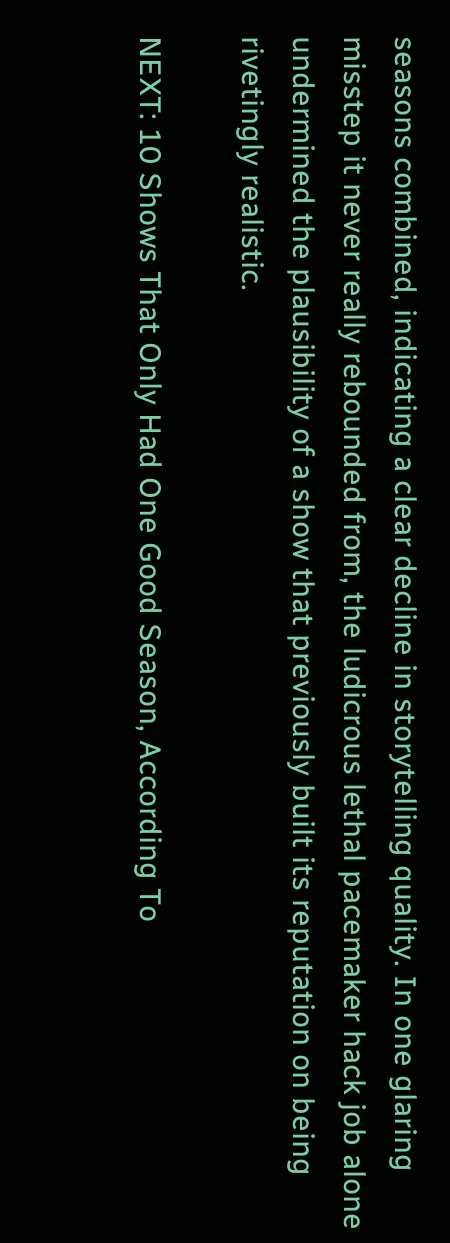seasons combined, indicating a clear decline in storytelling quality. In one glaring misstep it never really rebounded from, the ludicrous lethal pacemaker hack job alone undermined the plausibility of a show that previously built its reputation on being rivetingly realistic.

NEXT: 10 Shows That Only Had One Good Season, According To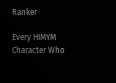Ranker

Every HIMYM Character Who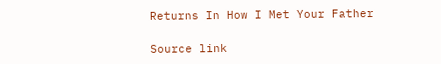Returns In How I Met Your Father

Source link